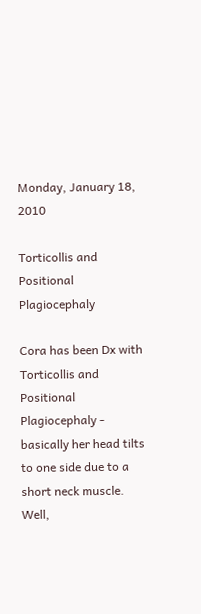Monday, January 18, 2010

Torticollis and Positional Plagiocephaly

Cora has been Dx with Torticollis and Positional Plagiocephaly - basically her head tilts to one side due to a short neck muscle. Well,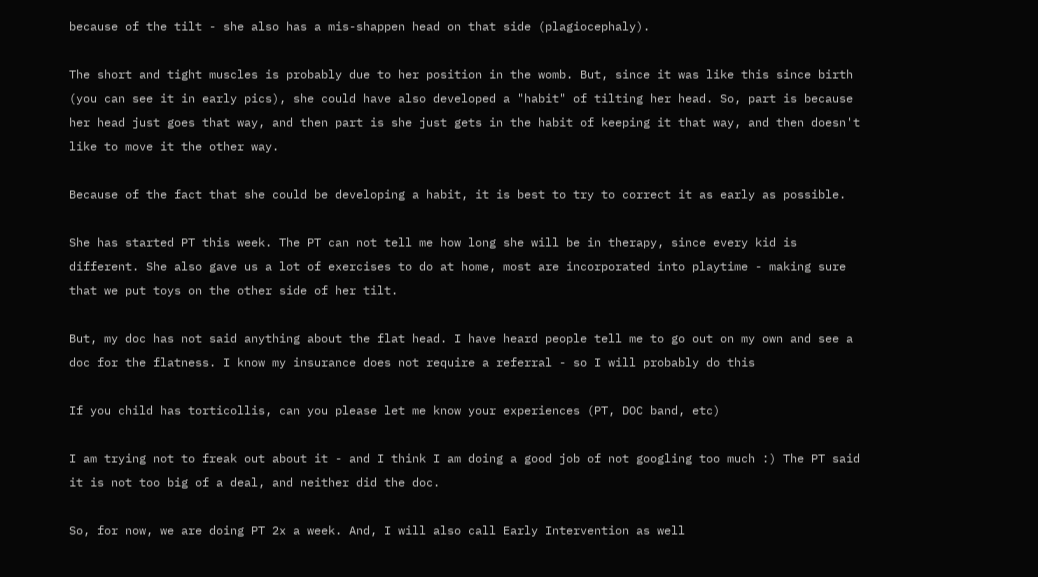because of the tilt - she also has a mis-shappen head on that side (plagiocephaly).

The short and tight muscles is probably due to her position in the womb. But, since it was like this since birth (you can see it in early pics), she could have also developed a "habit" of tilting her head. So, part is because her head just goes that way, and then part is she just gets in the habit of keeping it that way, and then doesn't like to move it the other way.

Because of the fact that she could be developing a habit, it is best to try to correct it as early as possible.

She has started PT this week. The PT can not tell me how long she will be in therapy, since every kid is different. She also gave us a lot of exercises to do at home, most are incorporated into playtime - making sure that we put toys on the other side of her tilt.

But, my doc has not said anything about the flat head. I have heard people tell me to go out on my own and see a doc for the flatness. I know my insurance does not require a referral - so I will probably do this

If you child has torticollis, can you please let me know your experiences (PT, DOC band, etc)

I am trying not to freak out about it - and I think I am doing a good job of not googling too much :) The PT said it is not too big of a deal, and neither did the doc.

So, for now, we are doing PT 2x a week. And, I will also call Early Intervention as well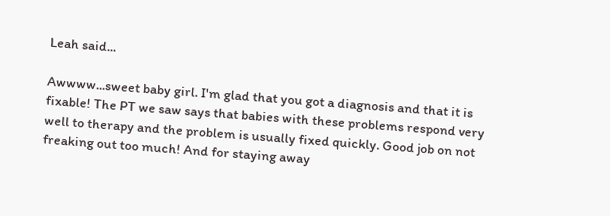Leah said...

Awwww...sweet baby girl. I'm glad that you got a diagnosis and that it is fixable! The PT we saw says that babies with these problems respond very well to therapy and the problem is usually fixed quickly. Good job on not freaking out too much! And for staying away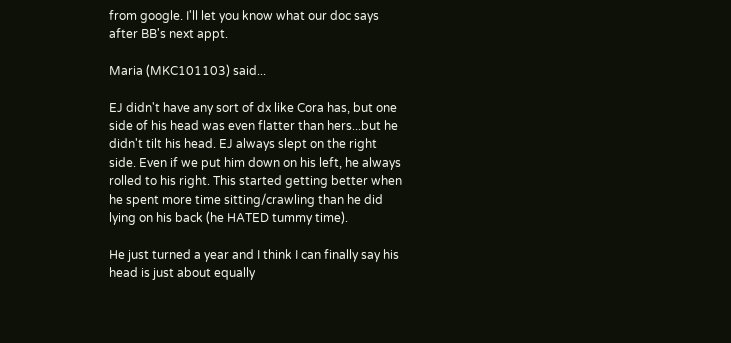from google. I'll let you know what our doc says after BB's next appt.

Maria (MKC101103) said...

EJ didn't have any sort of dx like Cora has, but one side of his head was even flatter than hers...but he didn't tilt his head. EJ always slept on the right side. Even if we put him down on his left, he always rolled to his right. This started getting better when he spent more time sitting/crawling than he did lying on his back (he HATED tummy time).

He just turned a year and I think I can finally say his head is just about equally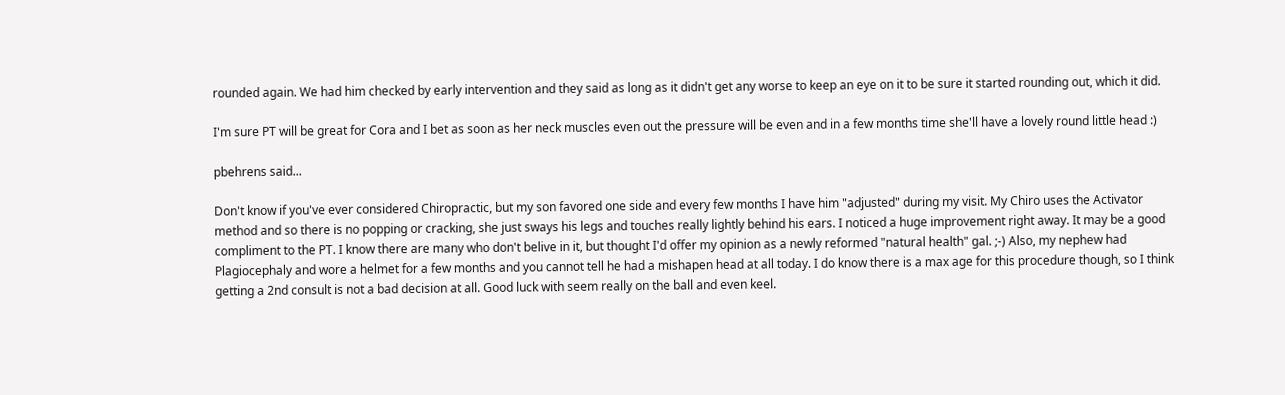rounded again. We had him checked by early intervention and they said as long as it didn't get any worse to keep an eye on it to be sure it started rounding out, which it did.

I'm sure PT will be great for Cora and I bet as soon as her neck muscles even out the pressure will be even and in a few months time she'll have a lovely round little head :)

pbehrens said...

Don't know if you've ever considered Chiropractic, but my son favored one side and every few months I have him "adjusted" during my visit. My Chiro uses the Activator method and so there is no popping or cracking, she just sways his legs and touches really lightly behind his ears. I noticed a huge improvement right away. It may be a good compliment to the PT. I know there are many who don't belive in it, but thought I'd offer my opinion as a newly reformed "natural health" gal. ;-) Also, my nephew had Plagiocephaly and wore a helmet for a few months and you cannot tell he had a mishapen head at all today. I do know there is a max age for this procedure though, so I think getting a 2nd consult is not a bad decision at all. Good luck with seem really on the ball and even keel.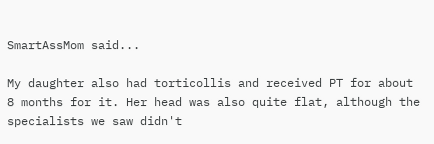SmartAssMom said...

My daughter also had torticollis and received PT for about 8 months for it. Her head was also quite flat, although the specialists we saw didn't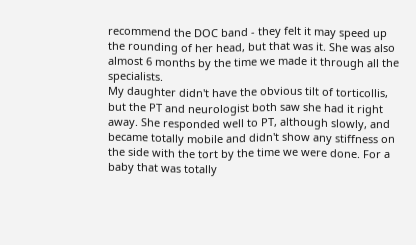recommend the DOC band - they felt it may speed up the rounding of her head, but that was it. She was also almost 6 months by the time we made it through all the specialists.
My daughter didn't have the obvious tilt of torticollis, but the PT and neurologist both saw she had it right away. She responded well to PT, although slowly, and became totally mobile and didn't show any stiffness on the side with the tort by the time we were done. For a baby that was totally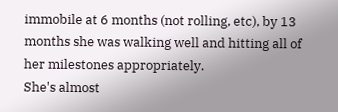immobile at 6 months (not rolling, etc), by 13 months she was walking well and hitting all of her milestones appropriately.
She's almost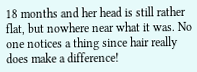18 months and her head is still rather flat, but nowhere near what it was. No one notices a thing since hair really does make a difference!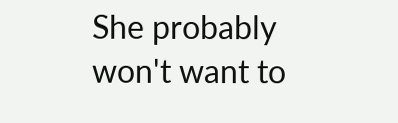She probably won't want to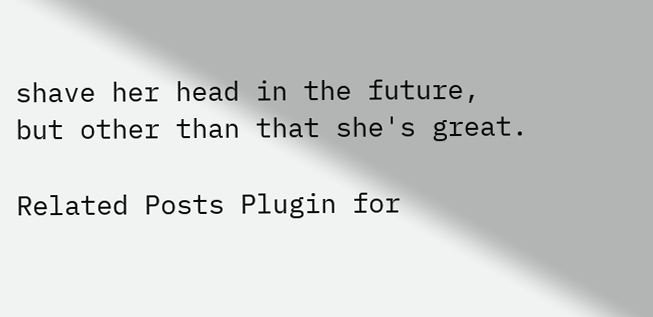shave her head in the future, but other than that she's great.

Related Posts Plugin for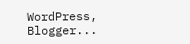WordPress, Blogger...